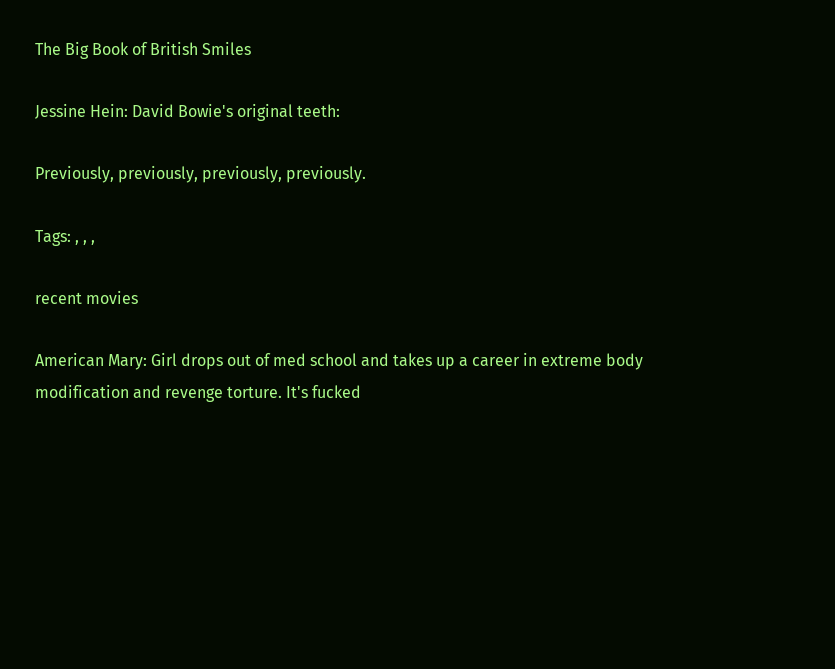The Big Book of British Smiles

Jessine Hein: David Bowie's original teeth:

Previously, previously, previously, previously.

Tags: , , ,

recent movies

American Mary: Girl drops out of med school and takes up a career in extreme body modification and revenge torture. It's fucked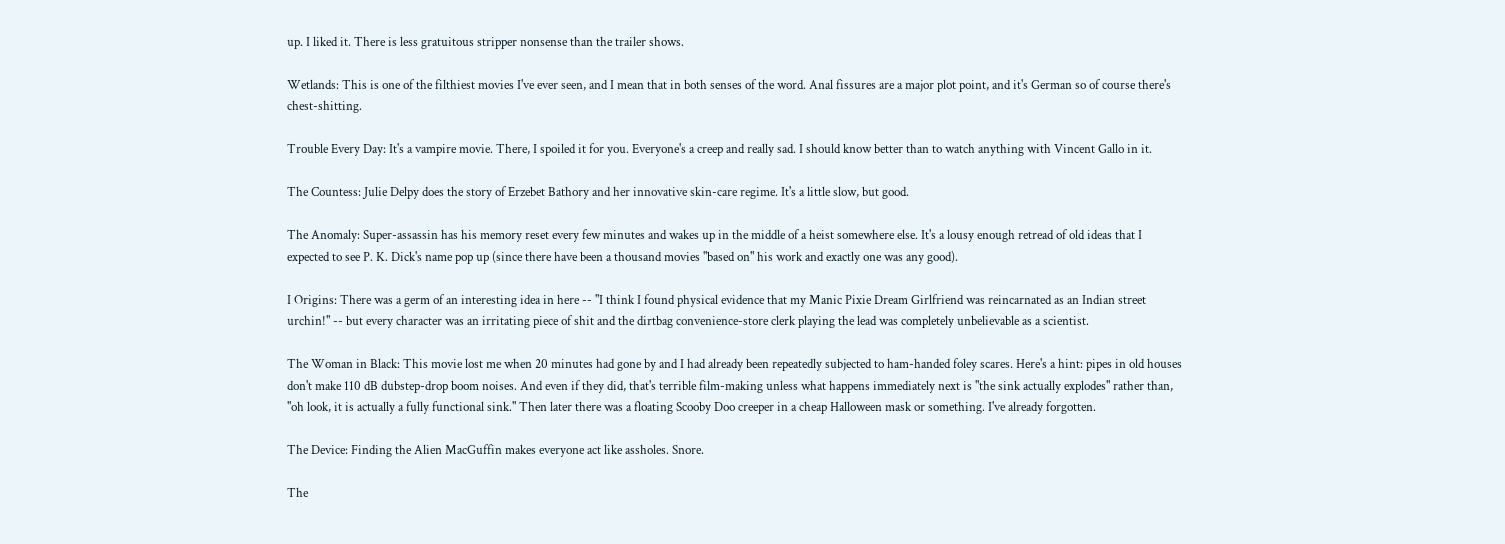up. I liked it. There is less gratuitous stripper nonsense than the trailer shows.

Wetlands: This is one of the filthiest movies I've ever seen, and I mean that in both senses of the word. Anal fissures are a major plot point, and it's German so of course there's chest-shitting.

Trouble Every Day: It's a vampire movie. There, I spoiled it for you. Everyone's a creep and really sad. I should know better than to watch anything with Vincent Gallo in it.

The Countess: Julie Delpy does the story of Erzebet Bathory and her innovative skin-care regime. It's a little slow, but good.

The Anomaly: Super-assassin has his memory reset every few minutes and wakes up in the middle of a heist somewhere else. It's a lousy enough retread of old ideas that I expected to see P. K. Dick's name pop up (since there have been a thousand movies "based on" his work and exactly one was any good).

I Origins: There was a germ of an interesting idea in here -- "I think I found physical evidence that my Manic Pixie Dream Girlfriend was reincarnated as an Indian street urchin!" -- but every character was an irritating piece of shit and the dirtbag convenience-store clerk playing the lead was completely unbelievable as a scientist.

The Woman in Black: This movie lost me when 20 minutes had gone by and I had already been repeatedly subjected to ham-handed foley scares. Here's a hint: pipes in old houses don't make 110 dB dubstep-drop boom noises. And even if they did, that's terrible film-making unless what happens immediately next is "the sink actually explodes" rather than, "oh look, it is actually a fully functional sink." Then later there was a floating Scooby Doo creeper in a cheap Halloween mask or something. I've already forgotten.

The Device: Finding the Alien MacGuffin makes everyone act like assholes. Snore.

The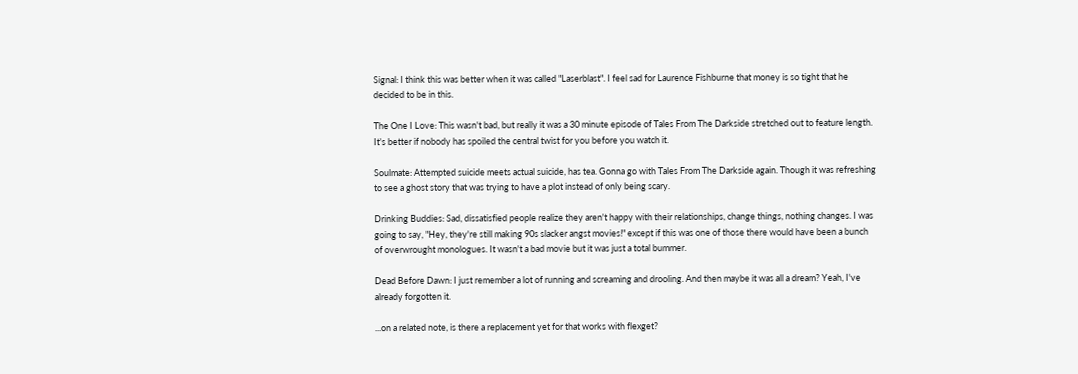Signal: I think this was better when it was called "Laserblast". I feel sad for Laurence Fishburne that money is so tight that he decided to be in this.

The One I Love: This wasn't bad, but really it was a 30 minute episode of Tales From The Darkside stretched out to feature length. It's better if nobody has spoiled the central twist for you before you watch it.

Soulmate: Attempted suicide meets actual suicide, has tea. Gonna go with Tales From The Darkside again. Though it was refreshing to see a ghost story that was trying to have a plot instead of only being scary.

Drinking Buddies: Sad, dissatisfied people realize they aren't happy with their relationships, change things, nothing changes. I was going to say, "Hey, they're still making 90s slacker angst movies!" except if this was one of those there would have been a bunch of overwrought monologues. It wasn't a bad movie but it was just a total bummer.

Dead Before Dawn: I just remember a lot of running and screaming and drooling. And then maybe it was all a dream? Yeah, I've already forgotten it.

...on a related note, is there a replacement yet for that works with flexget?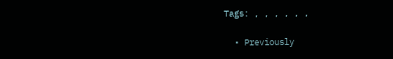Tags: , , , , , ,

  • Previously